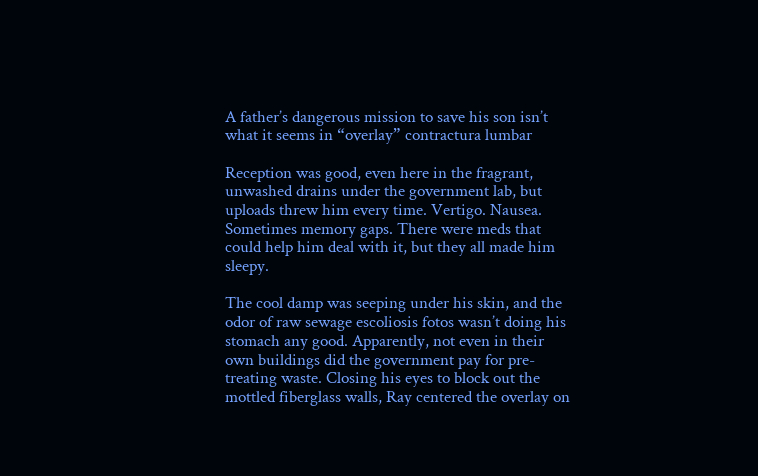A father’s dangerous mission to save his son isn’t what it seems in “overlay” contractura lumbar

Reception was good, even here in the fragrant, unwashed drains under the government lab, but uploads threw him every time. Vertigo. Nausea. Sometimes memory gaps. There were meds that could help him deal with it, but they all made him sleepy.

The cool damp was seeping under his skin, and the odor of raw sewage escoliosis fotos wasn’t doing his stomach any good. Apparently, not even in their own buildings did the government pay for pre-treating waste. Closing his eyes to block out the mottled fiberglass walls, Ray centered the overlay on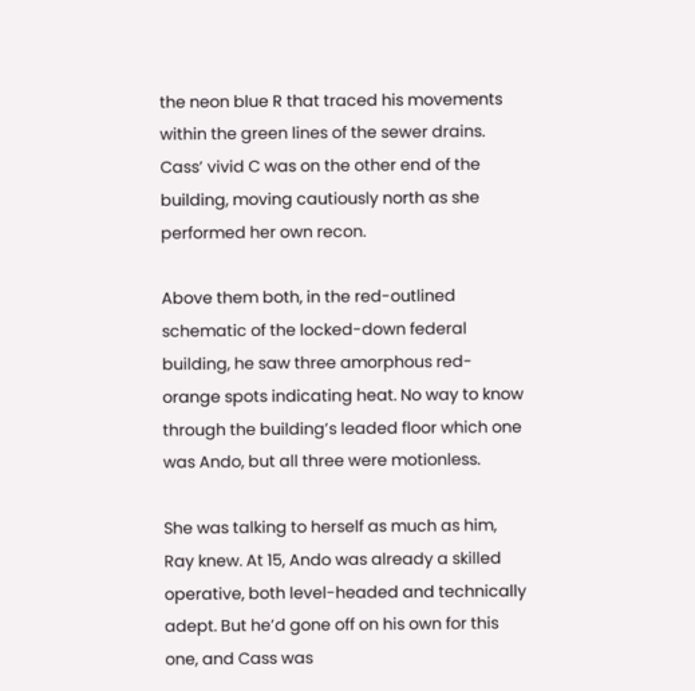the neon blue R that traced his movements within the green lines of the sewer drains. Cass’ vivid C was on the other end of the building, moving cautiously north as she performed her own recon.

Above them both, in the red-outlined schematic of the locked-down federal building, he saw three amorphous red-orange spots indicating heat. No way to know through the building’s leaded floor which one was Ando, but all three were motionless.

She was talking to herself as much as him, Ray knew. At 15, Ando was already a skilled operative, both level-headed and technically adept. But he’d gone off on his own for this one, and Cass was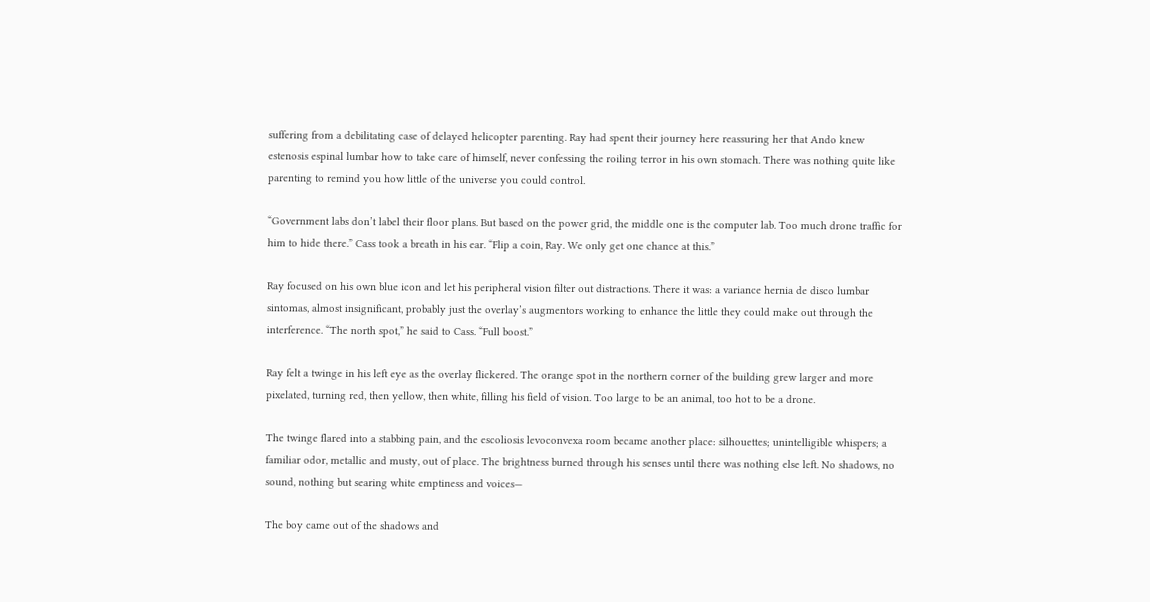suffering from a debilitating case of delayed helicopter parenting. Ray had spent their journey here reassuring her that Ando knew estenosis espinal lumbar how to take care of himself, never confessing the roiling terror in his own stomach. There was nothing quite like parenting to remind you how little of the universe you could control.

“Government labs don’t label their floor plans. But based on the power grid, the middle one is the computer lab. Too much drone traffic for him to hide there.” Cass took a breath in his ear. “Flip a coin, Ray. We only get one chance at this.”

Ray focused on his own blue icon and let his peripheral vision filter out distractions. There it was: a variance hernia de disco lumbar sintomas, almost insignificant, probably just the overlay’s augmentors working to enhance the little they could make out through the interference. “The north spot,” he said to Cass. “Full boost.”

Ray felt a twinge in his left eye as the overlay flickered. The orange spot in the northern corner of the building grew larger and more pixelated, turning red, then yellow, then white, filling his field of vision. Too large to be an animal, too hot to be a drone.

The twinge flared into a stabbing pain, and the escoliosis levoconvexa room became another place: silhouettes; unintelligible whispers; a familiar odor, metallic and musty, out of place. The brightness burned through his senses until there was nothing else left. No shadows, no sound, nothing but searing white emptiness and voices—

The boy came out of the shadows and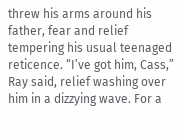threw his arms around his father, fear and relief tempering his usual teenaged reticence. “I’ve got him, Cass,” Ray said, relief washing over him in a dizzying wave. For a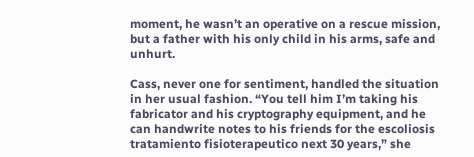moment, he wasn’t an operative on a rescue mission, but a father with his only child in his arms, safe and unhurt.

Cass, never one for sentiment, handled the situation in her usual fashion. “You tell him I’m taking his fabricator and his cryptography equipment, and he can handwrite notes to his friends for the escoliosis tratamiento fisioterapeutico next 30 years,” she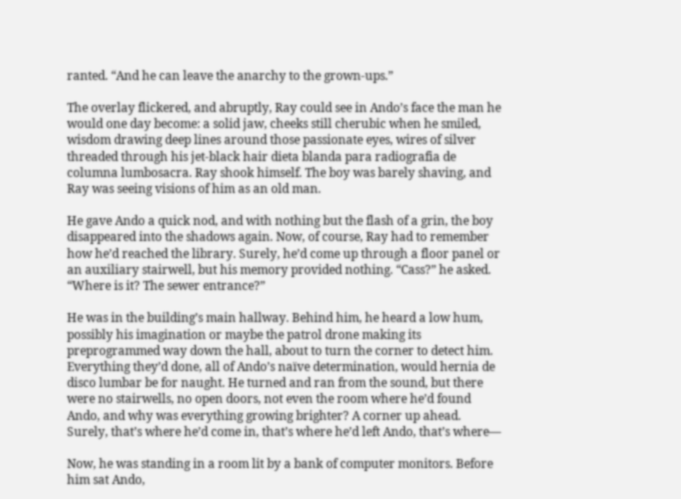ranted. “And he can leave the anarchy to the grown-ups.”

The overlay flickered, and abruptly, Ray could see in Ando’s face the man he would one day become: a solid jaw, cheeks still cherubic when he smiled, wisdom drawing deep lines around those passionate eyes, wires of silver threaded through his jet-black hair dieta blanda para radiografia de columna lumbosacra. Ray shook himself. The boy was barely shaving, and Ray was seeing visions of him as an old man.

He gave Ando a quick nod, and with nothing but the flash of a grin, the boy disappeared into the shadows again. Now, of course, Ray had to remember how he’d reached the library. Surely, he’d come up through a floor panel or an auxiliary stairwell, but his memory provided nothing. “Cass?” he asked. “Where is it? The sewer entrance?”

He was in the building’s main hallway. Behind him, he heard a low hum, possibly his imagination or maybe the patrol drone making its preprogrammed way down the hall, about to turn the corner to detect him. Everything they’d done, all of Ando’s naïve determination, would hernia de disco lumbar be for naught. He turned and ran from the sound, but there were no stairwells, no open doors, not even the room where he’d found Ando, and why was everything growing brighter? A corner up ahead. Surely, that’s where he’d come in, that’s where he’d left Ando, that’s where—

Now, he was standing in a room lit by a bank of computer monitors. Before him sat Ando,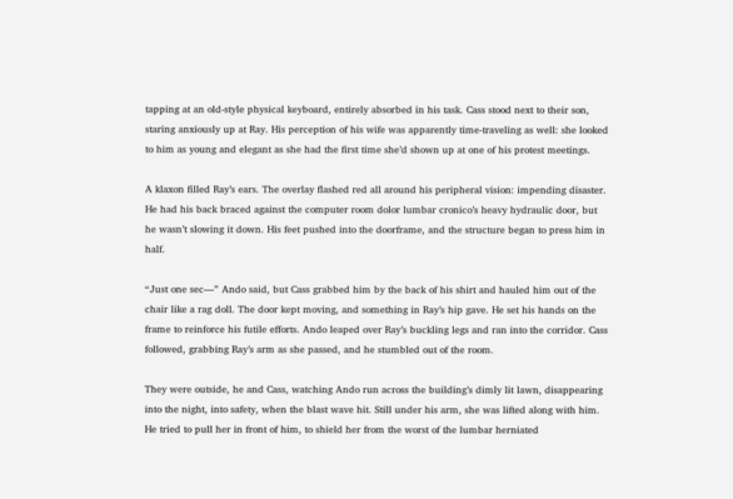tapping at an old-style physical keyboard, entirely absorbed in his task. Cass stood next to their son, staring anxiously up at Ray. His perception of his wife was apparently time-traveling as well: she looked to him as young and elegant as she had the first time she’d shown up at one of his protest meetings.

A klaxon filled Ray’s ears. The overlay flashed red all around his peripheral vision: impending disaster. He had his back braced against the computer room dolor lumbar cronico’s heavy hydraulic door, but he wasn’t slowing it down. His feet pushed into the doorframe, and the structure began to press him in half.

“Just one sec—” Ando said, but Cass grabbed him by the back of his shirt and hauled him out of the chair like a rag doll. The door kept moving, and something in Ray’s hip gave. He set his hands on the frame to reinforce his futile efforts. Ando leaped over Ray’s buckling legs and ran into the corridor. Cass followed, grabbing Ray’s arm as she passed, and he stumbled out of the room.

They were outside, he and Cass, watching Ando run across the building’s dimly lit lawn, disappearing into the night, into safety, when the blast wave hit. Still under his arm, she was lifted along with him. He tried to pull her in front of him, to shield her from the worst of the lumbar herniated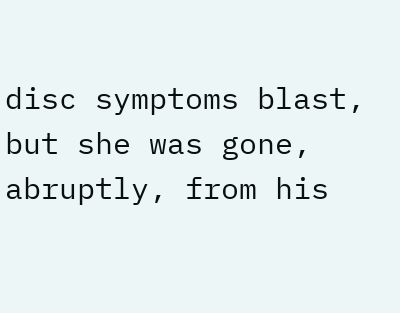disc symptoms blast, but she was gone, abruptly, from his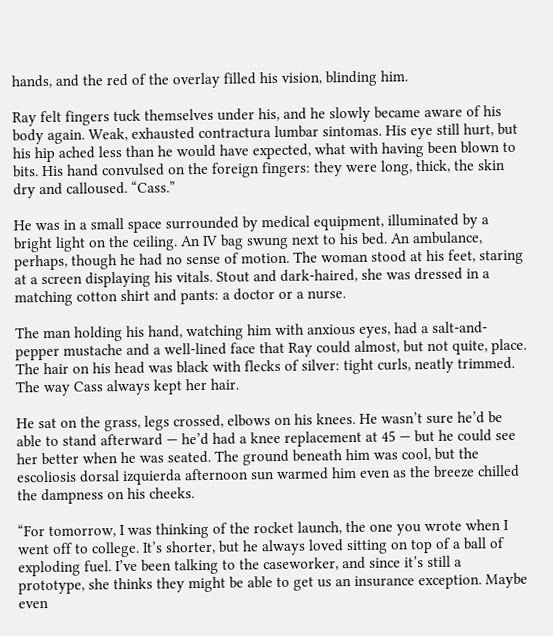hands, and the red of the overlay filled his vision, blinding him.

Ray felt fingers tuck themselves under his, and he slowly became aware of his body again. Weak, exhausted contractura lumbar sintomas. His eye still hurt, but his hip ached less than he would have expected, what with having been blown to bits. His hand convulsed on the foreign fingers: they were long, thick, the skin dry and calloused. “Cass.”

He was in a small space surrounded by medical equipment, illuminated by a bright light on the ceiling. An IV bag swung next to his bed. An ambulance, perhaps, though he had no sense of motion. The woman stood at his feet, staring at a screen displaying his vitals. Stout and dark-haired, she was dressed in a matching cotton shirt and pants: a doctor or a nurse.

The man holding his hand, watching him with anxious eyes, had a salt-and-pepper mustache and a well-lined face that Ray could almost, but not quite, place. The hair on his head was black with flecks of silver: tight curls, neatly trimmed. The way Cass always kept her hair.

He sat on the grass, legs crossed, elbows on his knees. He wasn’t sure he’d be able to stand afterward — he’d had a knee replacement at 45 — but he could see her better when he was seated. The ground beneath him was cool, but the escoliosis dorsal izquierda afternoon sun warmed him even as the breeze chilled the dampness on his cheeks.

“For tomorrow, I was thinking of the rocket launch, the one you wrote when I went off to college. It’s shorter, but he always loved sitting on top of a ball of exploding fuel. I’ve been talking to the caseworker, and since it’s still a prototype, she thinks they might be able to get us an insurance exception. Maybe even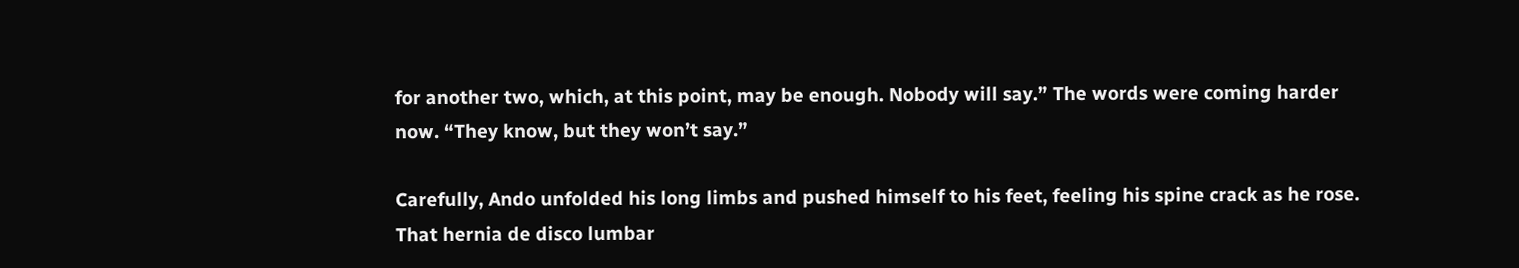for another two, which, at this point, may be enough. Nobody will say.” The words were coming harder now. “They know, but they won’t say.”

Carefully, Ando unfolded his long limbs and pushed himself to his feet, feeling his spine crack as he rose. That hernia de disco lumbar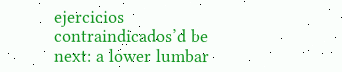ejercicios contraindicados’d be next: a lower lumbar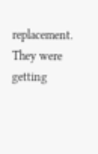replacement. They were getting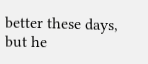better these days, but he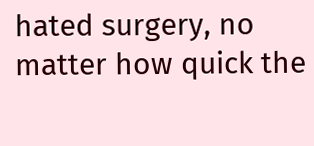hated surgery, no matter how quick the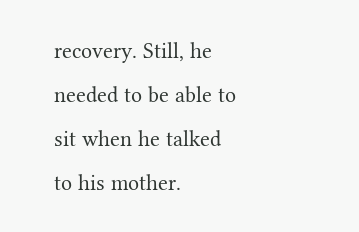recovery. Still, he needed to be able to sit when he talked to his mother.